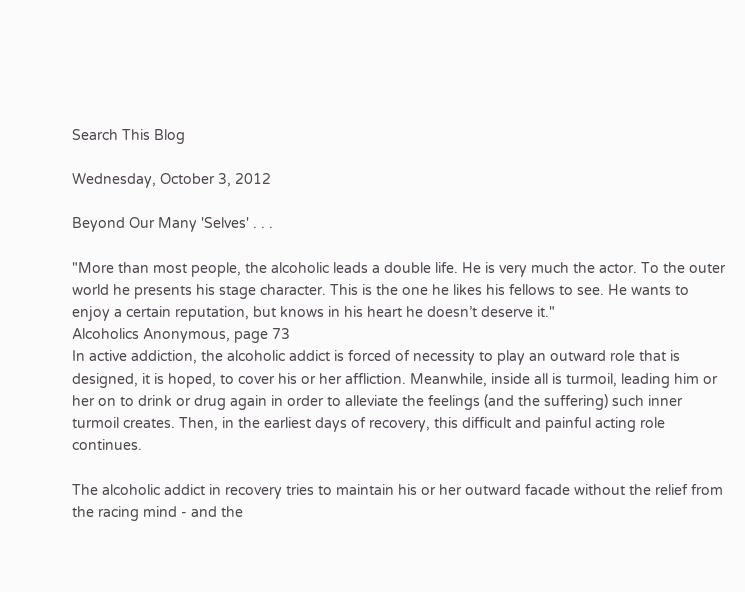Search This Blog

Wednesday, October 3, 2012

Beyond Our Many 'Selves' . . .

"More than most people, the alcoholic leads a double life. He is very much the actor. To the outer world he presents his stage character. This is the one he likes his fellows to see. He wants to enjoy a certain reputation, but knows in his heart he doesn’t deserve it."
Alcoholics Anonymous, page 73
In active addiction, the alcoholic addict is forced of necessity to play an outward role that is designed, it is hoped, to cover his or her affliction. Meanwhile, inside all is turmoil, leading him or her on to drink or drug again in order to alleviate the feelings (and the suffering) such inner turmoil creates. Then, in the earliest days of recovery, this difficult and painful acting role continues.

The alcoholic addict in recovery tries to maintain his or her outward facade without the relief from the racing mind - and the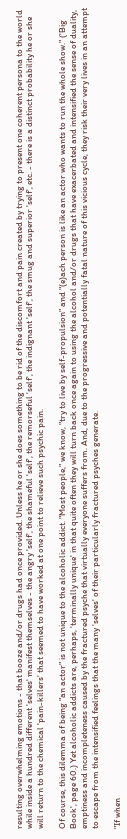resulting overwhelming emotions - that booze and/or drugs had once provided. Unless he or she does something to be rid of the discomfort and pain created by trying to present one coherent persona to the world while inside a hundred different 'selves' manifest themselves - the angry 'self', the shameful 'self', the remorseful 'self', the indignant 'self', the smug and superior 'self', etc. - there is a distinct probability he or she will return to the chemical 'pain-killers' that seemed to have worked at one point to relieve such psychic pain.

Of course, this dilemma of being "an actor" is not unique to the alcoholic addict. "Most people," we know, "try to live by self-propulsion" and "(e)ach person is like an actor who wants to run the whole show." ('Big Book', page 60.) Yet alcoholic addicts are, perhaps, 'terminally unique' in that quite often they will turn back once again to using the alcohol and/or drugs that have exacerbated and intensified the sense of duality, emptiness and incompleteness caused by the fractured psyche that virtually everyone suffers from. And, due to the progressive and potentially fatal nature of this vicious cycle, they risk their very lives in an attempt to escape from the intensified feelings that the many 'selves' of their particularly fractured psyches generate.

"If when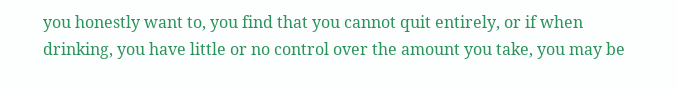you honestly want to, you find that you cannot quit entirely, or if when drinking, you have little or no control over the amount you take, you may be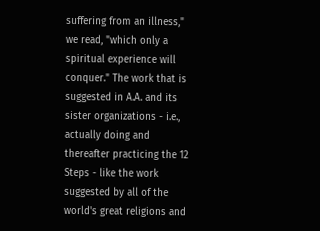suffering from an illness," we read, "which only a spiritual experience will conquer." The work that is suggested in A.A. and its sister organizations - i.e., actually doing and thereafter practicing the 12 Steps - like the work suggested by all of the world's great religions and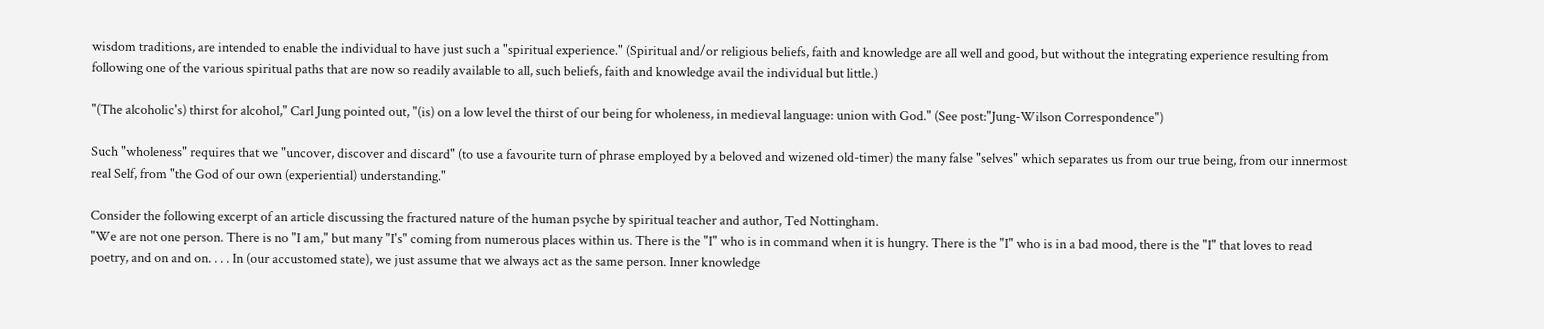wisdom traditions, are intended to enable the individual to have just such a "spiritual experience." (Spiritual and/or religious beliefs, faith and knowledge are all well and good, but without the integrating experience resulting from following one of the various spiritual paths that are now so readily available to all, such beliefs, faith and knowledge avail the individual but little.)

"(The alcoholic's) thirst for alcohol," Carl Jung pointed out, "(is) on a low level the thirst of our being for wholeness, in medieval language: union with God." (See post:"Jung-Wilson Correspondence")

Such "wholeness" requires that we "uncover, discover and discard" (to use a favourite turn of phrase employed by a beloved and wizened old-timer) the many false "selves" which separates us from our true being, from our innermost real Self, from "the God of our own (experiential) understanding."

Consider the following excerpt of an article discussing the fractured nature of the human psyche by spiritual teacher and author, Ted Nottingham.
"We are not one person. There is no "I am," but many "I's" coming from numerous places within us. There is the "I" who is in command when it is hungry. There is the "I" who is in a bad mood, there is the "I" that loves to read poetry, and on and on. . . . In (our accustomed state), we just assume that we always act as the same person. Inner knowledge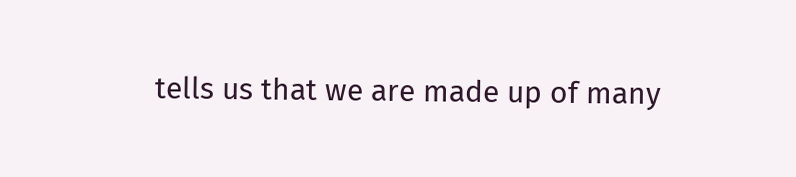tells us that we are made up of many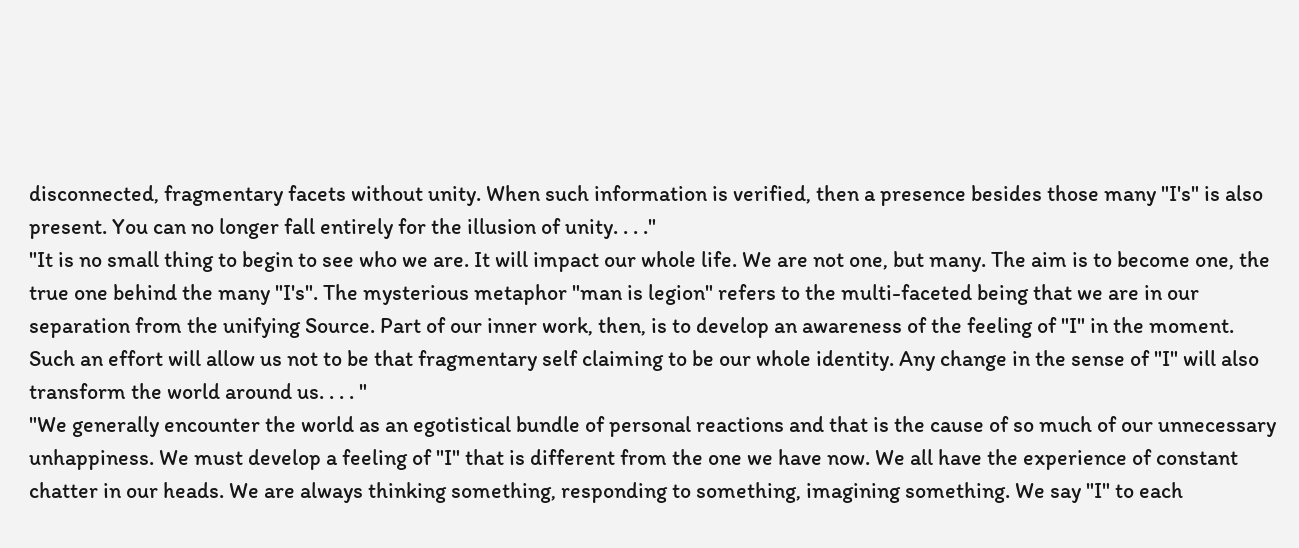disconnected, fragmentary facets without unity. When such information is verified, then a presence besides those many "I's" is also present. You can no longer fall entirely for the illusion of unity. . . ."
"It is no small thing to begin to see who we are. It will impact our whole life. We are not one, but many. The aim is to become one, the true one behind the many "I's". The mysterious metaphor "man is legion" refers to the multi-faceted being that we are in our separation from the unifying Source. Part of our inner work, then, is to develop an awareness of the feeling of "I" in the moment. Such an effort will allow us not to be that fragmentary self claiming to be our whole identity. Any change in the sense of "I" will also transform the world around us. . . . "
"We generally encounter the world as an egotistical bundle of personal reactions and that is the cause of so much of our unnecessary unhappiness. We must develop a feeling of "I" that is different from the one we have now. We all have the experience of constant chatter in our heads. We are always thinking something, responding to something, imagining something. We say "I" to each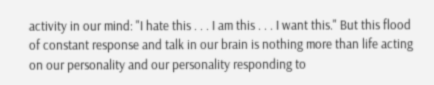activity in our mind: "I hate this . . . I am this . . . I want this." But this flood of constant response and talk in our brain is nothing more than life acting on our personality and our personality responding to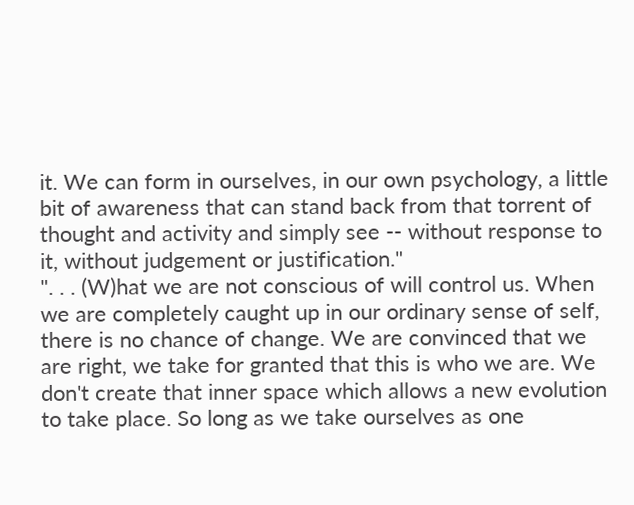it. We can form in ourselves, in our own psychology, a little bit of awareness that can stand back from that torrent of thought and activity and simply see -- without response to it, without judgement or justification."
". . . (W)hat we are not conscious of will control us. When we are completely caught up in our ordinary sense of self, there is no chance of change. We are convinced that we are right, we take for granted that this is who we are. We don't create that inner space which allows a new evolution to take place. So long as we take ourselves as one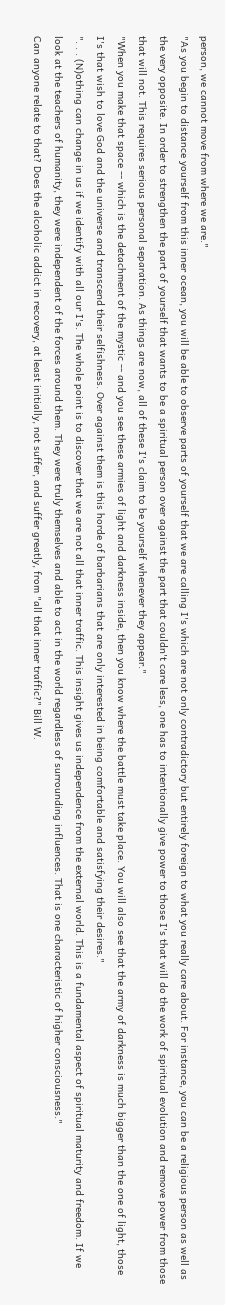person, we cannot move from where we are."
"As you begin to distance yourself from this inner ocean, you will be able to observe parts of yourself that we are calling I's which are not only contradictory but entirely foreign to what you really care about. For instance, you can be a religious person as well as the very opposite. In order to strengthen the part of yourself that wants to be a spiritual person over against the part that couldn't care less, one has to intentionally give power to those I's that will do the work of spiritual evolution and remove power from those that will not. This requires serious personal separation. As things are now, all of these I's claim to be yourself whenever they appear."
"When you make that space -- which is the detachment of the mystic -- and you see these armies of light and darkness inside, then you know where the battle must take place. You will also see that the army of darkness is much bigger than the one of light, those I's that wish to love God and the universe and transcend their selfishness. Over against them is this horde of barbarians that are only interested in being comfortable and satisfying their desires."
". . . (N)othing can change in us if we identify with all our I's. The whole point is to discover that we are not all that inner traffic. This insight gives us independence from the external world. This is a fundamental aspect of spiritual maturity and freedom. If we look at the teachers of humanity, they were independent of the forces around them. They were truly themselves and able to act in the world regardless of surrounding influences. That is one characteristic of higher consciousness."
Can anyone relate to that? Does the alcoholic addict in recovery, at least initially, not suffer, and suffer greatly, from "all that inner traffic?" Bill W.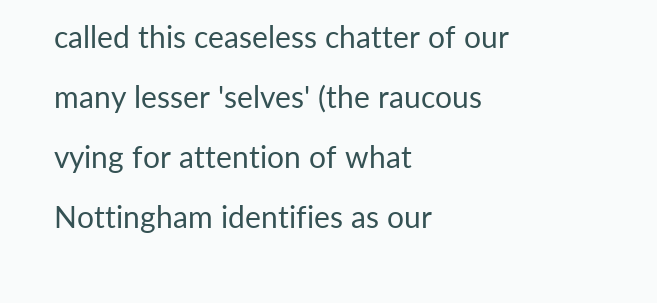called this ceaseless chatter of our many lesser 'selves' (the raucous vying for attention of what Nottingham identifies as our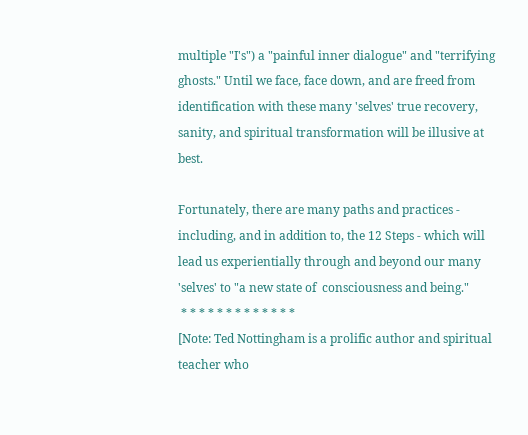multiple "I's") a "painful inner dialogue" and "terrifying ghosts." Until we face, face down, and are freed from identification with these many 'selves' true recovery, sanity, and spiritual transformation will be illusive at best.

Fortunately, there are many paths and practices - including, and in addition to, the 12 Steps - which will lead us experientially through and beyond our many 'selves' to "a new state of  consciousness and being."
 * * * * * * * * * * * * *
[Note: Ted Nottingham is a prolific author and spiritual teacher who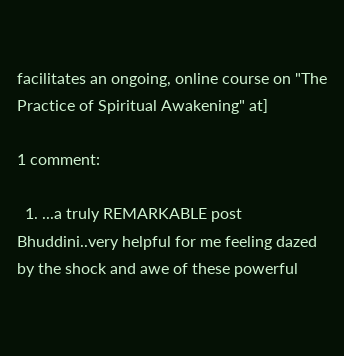facilitates an ongoing, online course on "The Practice of Spiritual Awakening" at]

1 comment:

  1. ...a truly REMARKABLE post Bhuddini..very helpful for me feeling dazed by the shock and awe of these powerful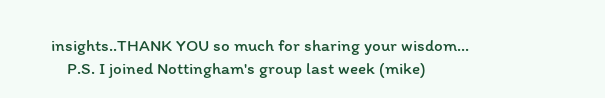insights..THANK YOU so much for sharing your wisdom...
    P.S. I joined Nottingham's group last week (mike)